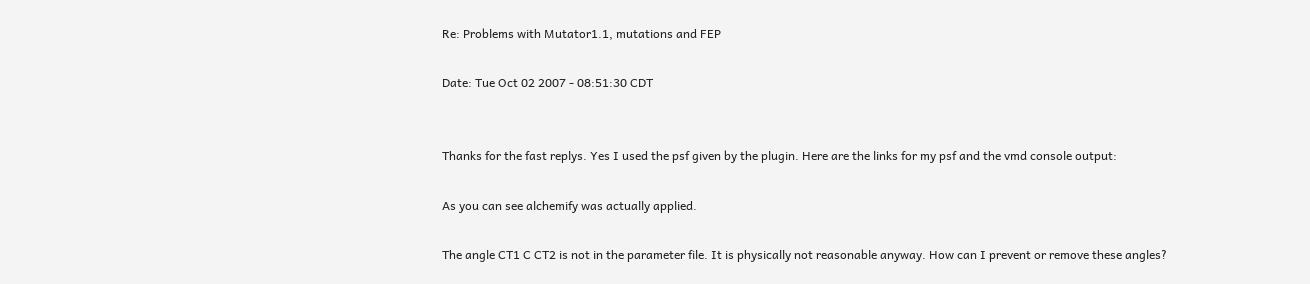Re: Problems with Mutator1.1, mutations and FEP

Date: Tue Oct 02 2007 - 08:51:30 CDT


Thanks for the fast replys. Yes I used the psf given by the plugin. Here are the links for my psf and the vmd console output:

As you can see alchemify was actually applied.

The angle CT1 C CT2 is not in the parameter file. It is physically not reasonable anyway. How can I prevent or remove these angles?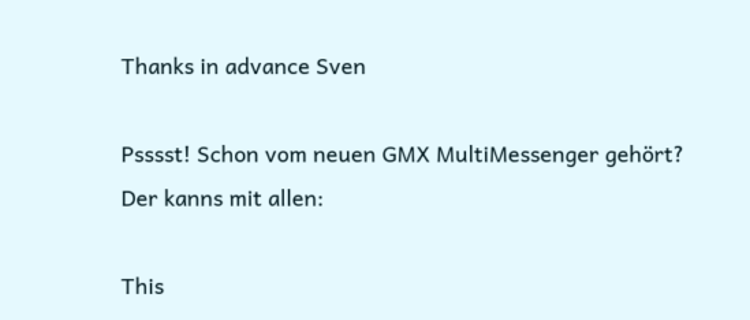Thanks in advance Sven

Psssst! Schon vom neuen GMX MultiMessenger gehört?
Der kanns mit allen:

This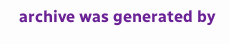archive was generated by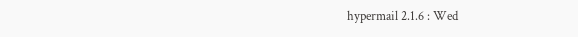hypermail 2.1.6 : Wed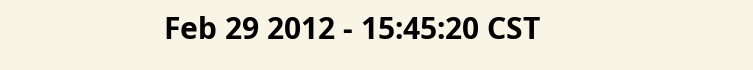Feb 29 2012 - 15:45:20 CST